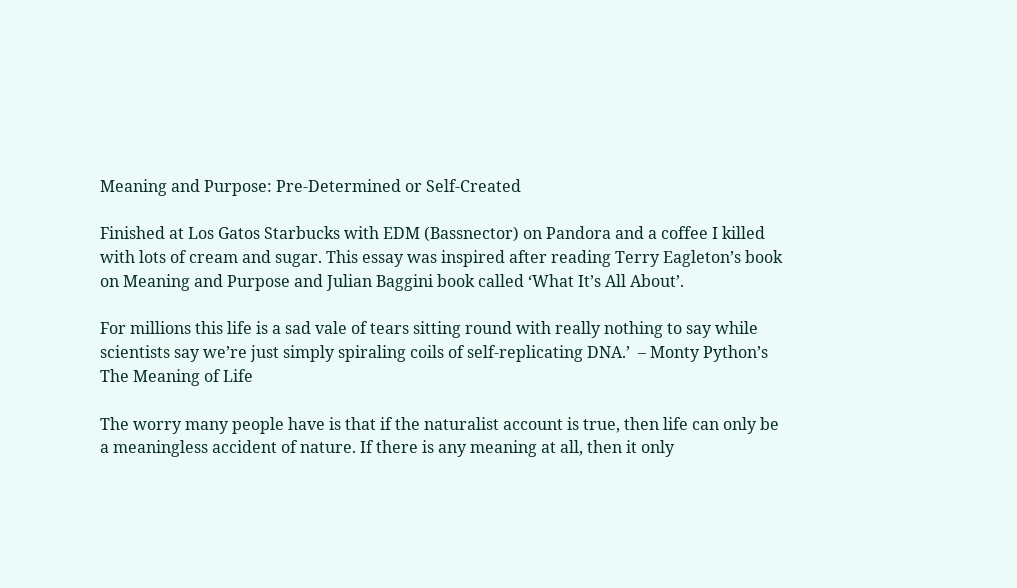Meaning and Purpose: Pre-Determined or Self-Created

Finished at Los Gatos Starbucks with EDM (Bassnector) on Pandora and a coffee I killed with lots of cream and sugar. This essay was inspired after reading Terry Eagleton’s book on Meaning and Purpose and Julian Baggini book called ‘What It’s All About’.

For millions this life is a sad vale of tears sitting round with really nothing to say while scientists say we’re just simply spiraling coils of self-replicating DNA.’  – Monty Python’s The Meaning of Life

The worry many people have is that if the naturalist account is true, then life can only be a meaningless accident of nature. If there is any meaning at all, then it only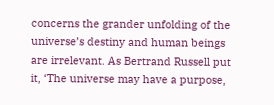concerns the grander unfolding of the universe’s destiny and human beings are irrelevant. As Bertrand Russell put it, ‘The universe may have a purpose,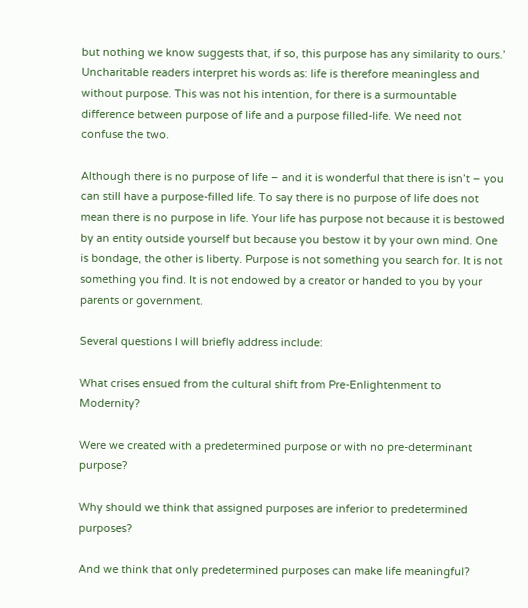but nothing we know suggests that, if so, this purpose has any similarity to ours.’ Uncharitable readers interpret his words as: life is therefore meaningless and without purpose. This was not his intention, for there is a surmountable difference between purpose of life and a purpose filled-life. We need not confuse the two.

Although there is no purpose of life – and it is wonderful that there is isn’t – you can still have a purpose-filled life. To say there is no purpose of life does not mean there is no purpose in life. Your life has purpose not because it is bestowed by an entity outside yourself but because you bestow it by your own mind. One is bondage, the other is liberty. Purpose is not something you search for. It is not something you find. It is not endowed by a creator or handed to you by your parents or government.

Several questions I will briefly address include:

What crises ensued from the cultural shift from Pre-Enlightenment to Modernity?

Were we created with a predetermined purpose or with no pre-determinant purpose?

Why should we think that assigned purposes are inferior to predetermined purposes?

And we think that only predetermined purposes can make life meaningful?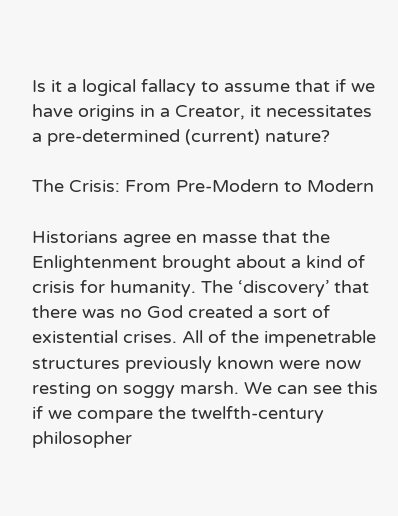Is it a logical fallacy to assume that if we have origins in a Creator, it necessitates a pre-determined (current) nature?

The Crisis: From Pre-Modern to Modern

Historians agree en masse that the Enlightenment brought about a kind of crisis for humanity. The ‘discovery’ that there was no God created a sort of existential crises. All of the impenetrable structures previously known were now resting on soggy marsh. We can see this if we compare the twelfth-century philosopher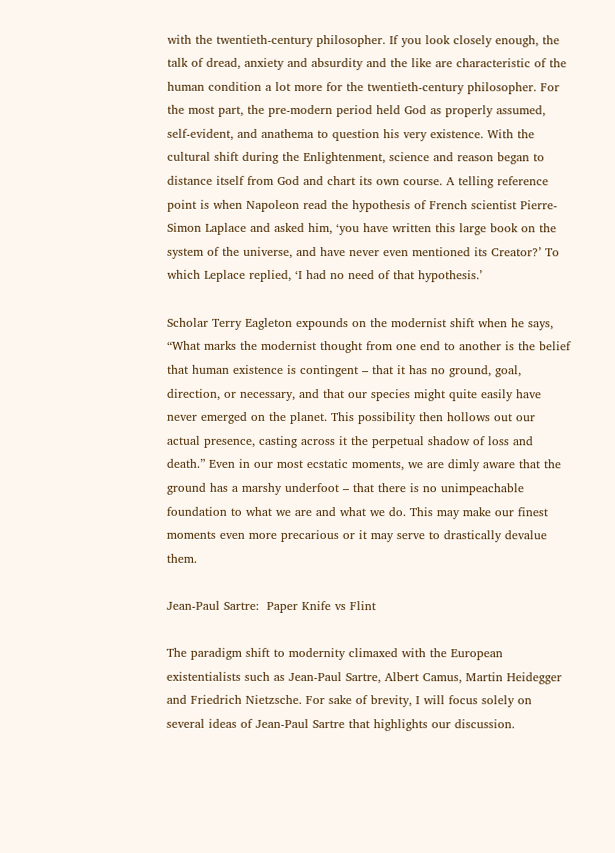with the twentieth-century philosopher. If you look closely enough, the talk of dread, anxiety and absurdity and the like are characteristic of the human condition a lot more for the twentieth-century philosopher. For the most part, the pre-modern period held God as properly assumed, self-evident, and anathema to question his very existence. With the cultural shift during the Enlightenment, science and reason began to distance itself from God and chart its own course. A telling reference point is when Napoleon read the hypothesis of French scientist Pierre-Simon Laplace and asked him, ‘you have written this large book on the system of the universe, and have never even mentioned its Creator?’ To which Leplace replied, ‘I had no need of that hypothesis.’

Scholar Terry Eagleton expounds on the modernist shift when he says, “What marks the modernist thought from one end to another is the belief that human existence is contingent – that it has no ground, goal, direction, or necessary, and that our species might quite easily have never emerged on the planet. This possibility then hollows out our actual presence, casting across it the perpetual shadow of loss and death.” Even in our most ecstatic moments, we are dimly aware that the ground has a marshy underfoot – that there is no unimpeachable foundation to what we are and what we do. This may make our finest moments even more precarious or it may serve to drastically devalue them.

Jean-Paul Sartre:  Paper Knife vs Flint

The paradigm shift to modernity climaxed with the European existentialists such as Jean-Paul Sartre, Albert Camus, Martin Heidegger and Friedrich Nietzsche. For sake of brevity, I will focus solely on several ideas of Jean-Paul Sartre that highlights our discussion.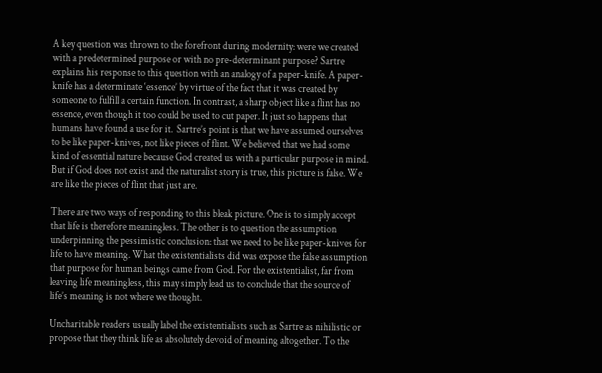A key question was thrown to the forefront during modernity: were we created with a predetermined purpose or with no pre-determinant purpose? Sartre explains his response to this question with an analogy of a paper-knife. A paper-knife has a determinate ‘essence’ by virtue of the fact that it was created by someone to fulfill a certain function. In contrast, a sharp object like a flint has no essence, even though it too could be used to cut paper. It just so happens that humans have found a use for it.  Sartre’s point is that we have assumed ourselves to be like paper-knives, not like pieces of flint. We believed that we had some kind of essential nature because God created us with a particular purpose in mind. But if God does not exist and the naturalist story is true, this picture is false. We are like the pieces of flint that just are.

There are two ways of responding to this bleak picture. One is to simply accept that life is therefore meaningless. The other is to question the assumption underpinning the pessimistic conclusion: that we need to be like paper-knives for life to have meaning. What the existentialists did was expose the false assumption that purpose for human beings came from God. For the existentialist, far from leaving life meaningless, this may simply lead us to conclude that the source of life’s meaning is not where we thought.

Uncharitable readers usually label the existentialists such as Sartre as nihilistic or propose that they think life as absolutely devoid of meaning altogether. To the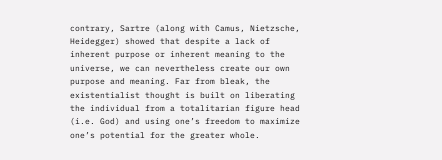contrary, Sartre (along with Camus, Nietzsche, Heidegger) showed that despite a lack of inherent purpose or inherent meaning to the universe, we can nevertheless create our own purpose and meaning. Far from bleak, the existentialist thought is built on liberating the individual from a totalitarian figure head (i.e. God) and using one’s freedom to maximize one’s potential for the greater whole.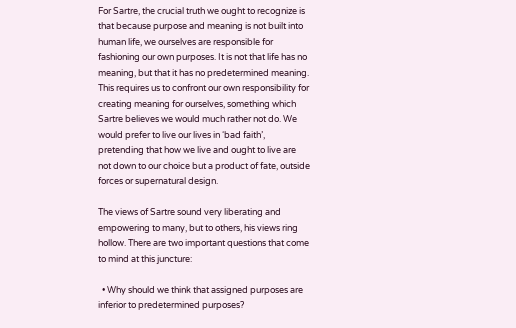For Sartre, the crucial truth we ought to recognize is that because purpose and meaning is not built into human life, we ourselves are responsible for fashioning our own purposes. It is not that life has no meaning, but that it has no predetermined meaning. This requires us to confront our own responsibility for creating meaning for ourselves, something which Sartre believes we would much rather not do. We would prefer to live our lives in ‘bad faith’, pretending that how we live and ought to live are not down to our choice but a product of fate, outside forces or supernatural design.

The views of Sartre sound very liberating and empowering to many, but to others, his views ring hollow. There are two important questions that come to mind at this juncture:

  • Why should we think that assigned purposes are inferior to predetermined purposes?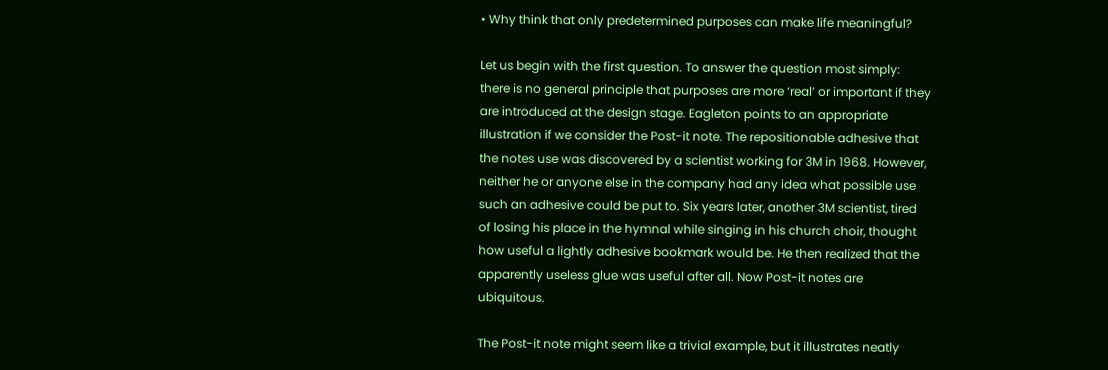• Why think that only predetermined purposes can make life meaningful?

Let us begin with the first question. To answer the question most simply: there is no general principle that purposes are more ‘real’ or important if they are introduced at the design stage. Eagleton points to an appropriate illustration if we consider the Post-it note. The repositionable adhesive that the notes use was discovered by a scientist working for 3M in 1968. However, neither he or anyone else in the company had any idea what possible use such an adhesive could be put to. Six years later, another 3M scientist, tired of losing his place in the hymnal while singing in his church choir, thought how useful a lightly adhesive bookmark would be. He then realized that the apparently useless glue was useful after all. Now Post-it notes are ubiquitous.

The Post-it note might seem like a trivial example, but it illustrates neatly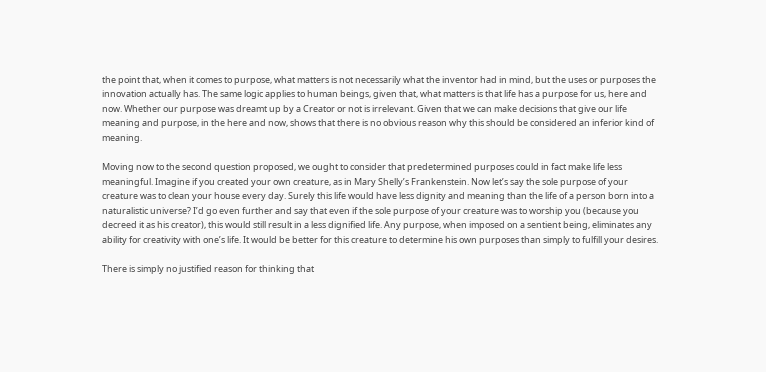the point that, when it comes to purpose, what matters is not necessarily what the inventor had in mind, but the uses or purposes the innovation actually has. The same logic applies to human beings, given that, what matters is that life has a purpose for us, here and now. Whether our purpose was dreamt up by a Creator or not is irrelevant. Given that we can make decisions that give our life meaning and purpose, in the here and now, shows that there is no obvious reason why this should be considered an inferior kind of meaning.

Moving now to the second question proposed, we ought to consider that predetermined purposes could in fact make life less meaningful. Imagine if you created your own creature, as in Mary Shelly’s Frankenstein. Now let’s say the sole purpose of your creature was to clean your house every day. Surely this life would have less dignity and meaning than the life of a person born into a naturalistic universe? I’d go even further and say that even if the sole purpose of your creature was to worship you (because you decreed it as his creator), this would still result in a less dignified life. Any purpose, when imposed on a sentient being, eliminates any ability for creativity with one’s life. It would be better for this creature to determine his own purposes than simply to fulfill your desires.

There is simply no justified reason for thinking that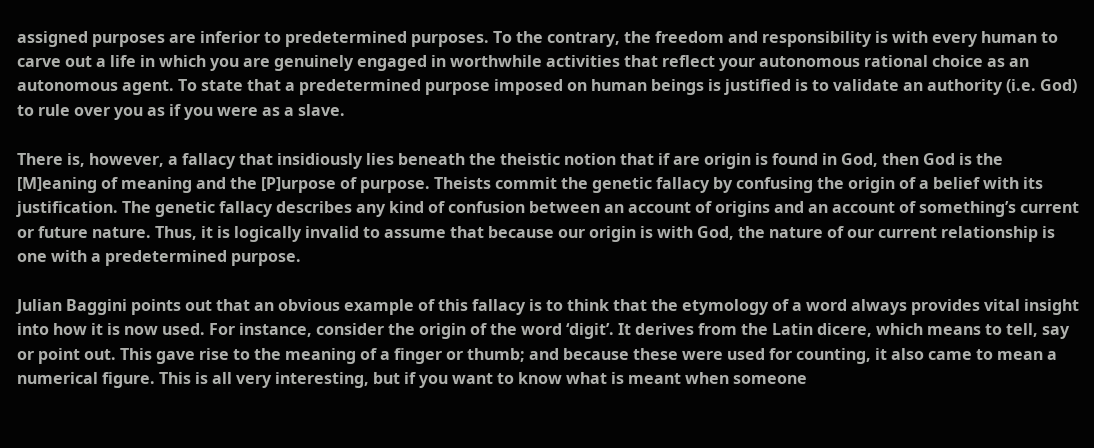assigned purposes are inferior to predetermined purposes. To the contrary, the freedom and responsibility is with every human to carve out a life in which you are genuinely engaged in worthwhile activities that reflect your autonomous rational choice as an autonomous agent. To state that a predetermined purpose imposed on human beings is justified is to validate an authority (i.e. God) to rule over you as if you were as a slave.

There is, however, a fallacy that insidiously lies beneath the theistic notion that if are origin is found in God, then God is the [M]eaning of meaning and the [P]urpose of purpose. Theists commit the genetic fallacy by confusing the origin of a belief with its justification. The genetic fallacy describes any kind of confusion between an account of origins and an account of something’s current or future nature. Thus, it is logically invalid to assume that because our origin is with God, the nature of our current relationship is one with a predetermined purpose.

Julian Baggini points out that an obvious example of this fallacy is to think that the etymology of a word always provides vital insight into how it is now used. For instance, consider the origin of the word ‘digit’. It derives from the Latin dicere, which means to tell, say or point out. This gave rise to the meaning of a finger or thumb; and because these were used for counting, it also came to mean a numerical figure. This is all very interesting, but if you want to know what is meant when someone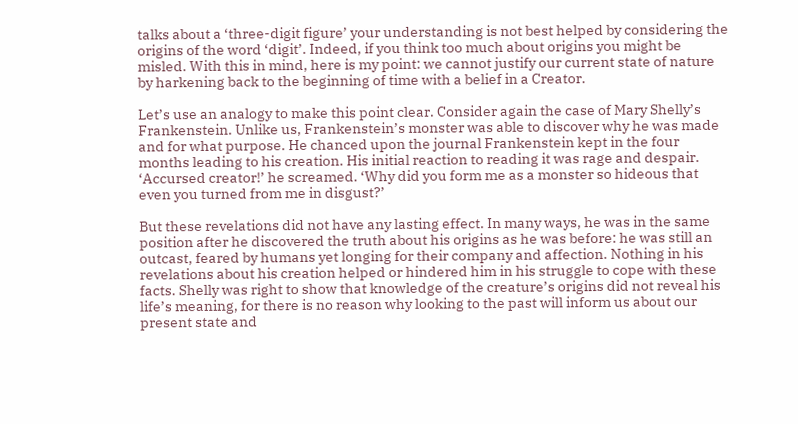talks about a ‘three-digit figure’ your understanding is not best helped by considering the origins of the word ‘digit’. Indeed, if you think too much about origins you might be misled. With this in mind, here is my point: we cannot justify our current state of nature by harkening back to the beginning of time with a belief in a Creator.

Let’s use an analogy to make this point clear. Consider again the case of Mary Shelly’s Frankenstein. Unlike us, Frankenstein’s monster was able to discover why he was made and for what purpose. He chanced upon the journal Frankenstein kept in the four months leading to his creation. His initial reaction to reading it was rage and despair. ‘Accursed creator!’ he screamed. ‘Why did you form me as a monster so hideous that even you turned from me in disgust?’

But these revelations did not have any lasting effect. In many ways, he was in the same position after he discovered the truth about his origins as he was before: he was still an outcast, feared by humans yet longing for their company and affection. Nothing in his revelations about his creation helped or hindered him in his struggle to cope with these facts. Shelly was right to show that knowledge of the creature’s origins did not reveal his life’s meaning, for there is no reason why looking to the past will inform us about our present state and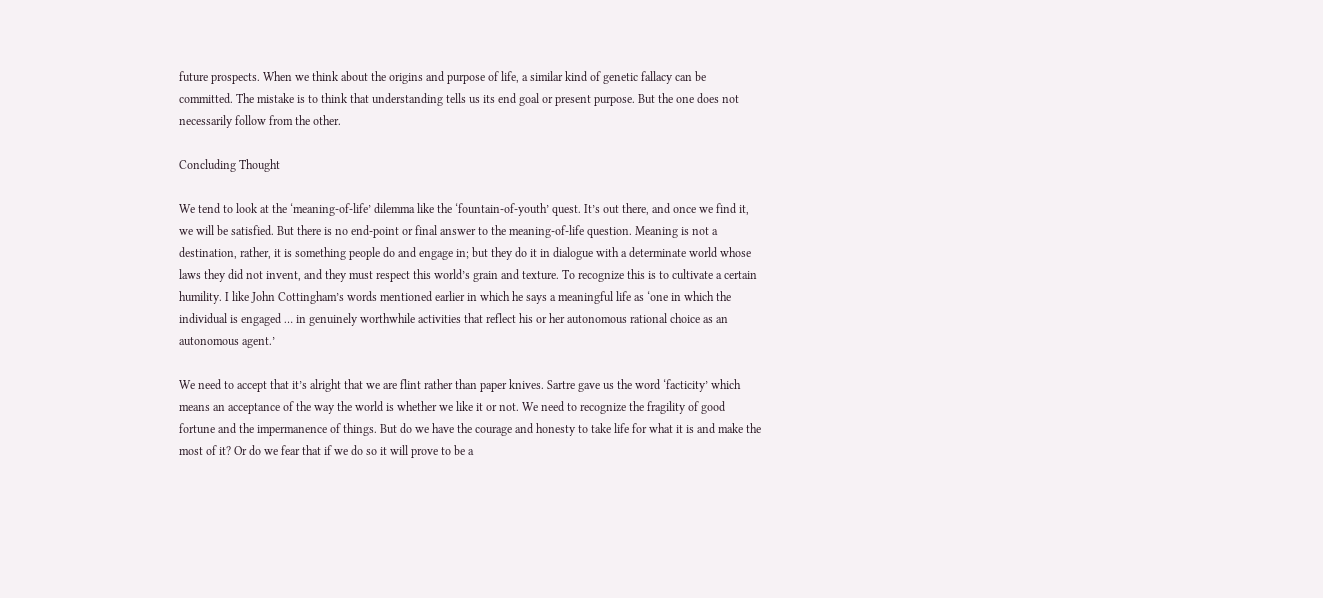future prospects. When we think about the origins and purpose of life, a similar kind of genetic fallacy can be committed. The mistake is to think that understanding tells us its end goal or present purpose. But the one does not necessarily follow from the other.

Concluding Thought

We tend to look at the ‘meaning-of-life’ dilemma like the ‘fountain-of-youth’ quest. It’s out there, and once we find it, we will be satisfied. But there is no end-point or final answer to the meaning-of-life question. Meaning is not a destination, rather, it is something people do and engage in; but they do it in dialogue with a determinate world whose laws they did not invent, and they must respect this world’s grain and texture. To recognize this is to cultivate a certain humility. I like John Cottingham’s words mentioned earlier in which he says a meaningful life as ‘one in which the individual is engaged … in genuinely worthwhile activities that reflect his or her autonomous rational choice as an autonomous agent.’

We need to accept that it’s alright that we are flint rather than paper knives. Sartre gave us the word ‘facticity’ which means an acceptance of the way the world is whether we like it or not. We need to recognize the fragility of good fortune and the impermanence of things. But do we have the courage and honesty to take life for what it is and make the most of it? Or do we fear that if we do so it will prove to be a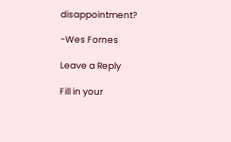disappointment?

-Wes Fornes

Leave a Reply

Fill in your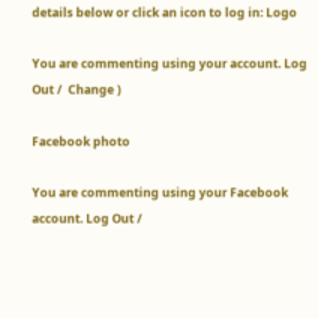details below or click an icon to log in: Logo

You are commenting using your account. Log Out /  Change )

Facebook photo

You are commenting using your Facebook account. Log Out /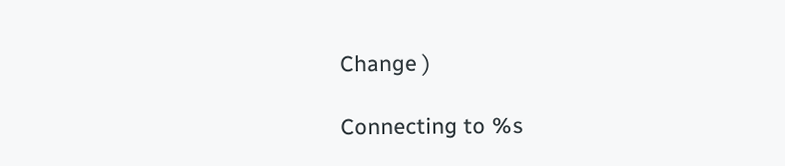Change )

Connecting to %s